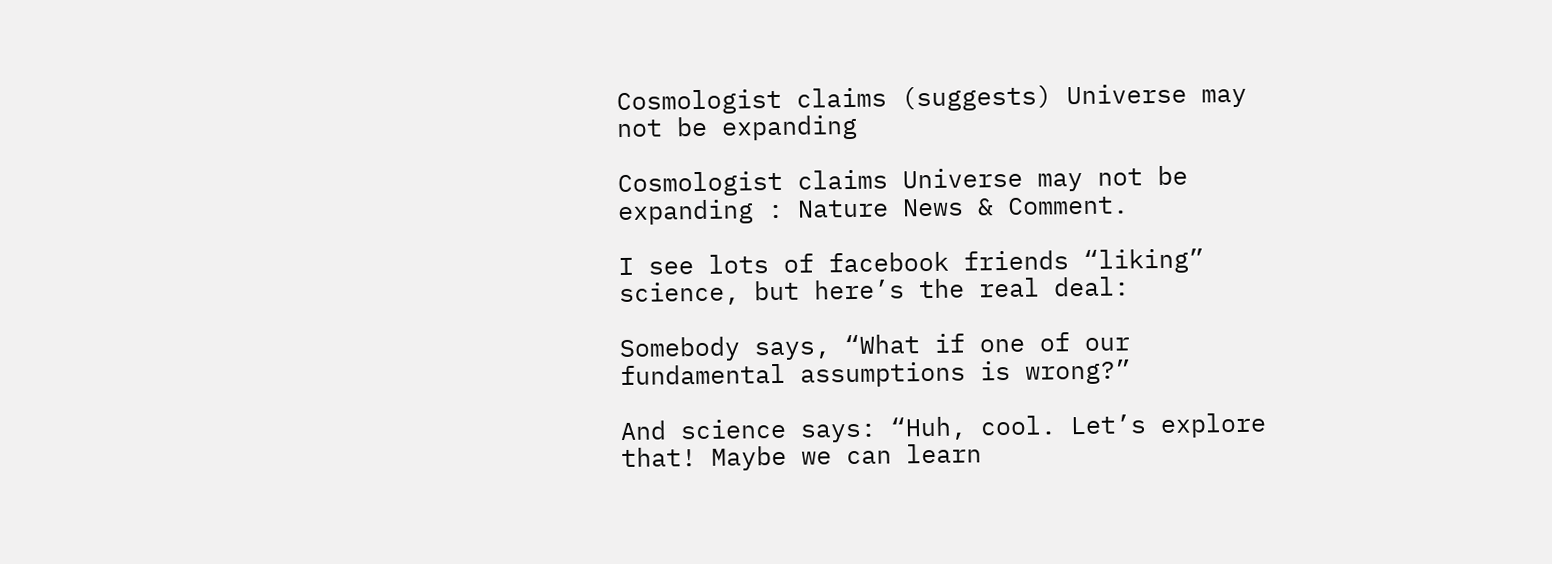Cosmologist claims (suggests) Universe may not be expanding

Cosmologist claims Universe may not be expanding : Nature News & Comment.

I see lots of facebook friends “liking” science, but here’s the real deal:

Somebody says, “What if one of our fundamental assumptions is wrong?”

And science says: “Huh, cool. Let’s explore that! Maybe we can learn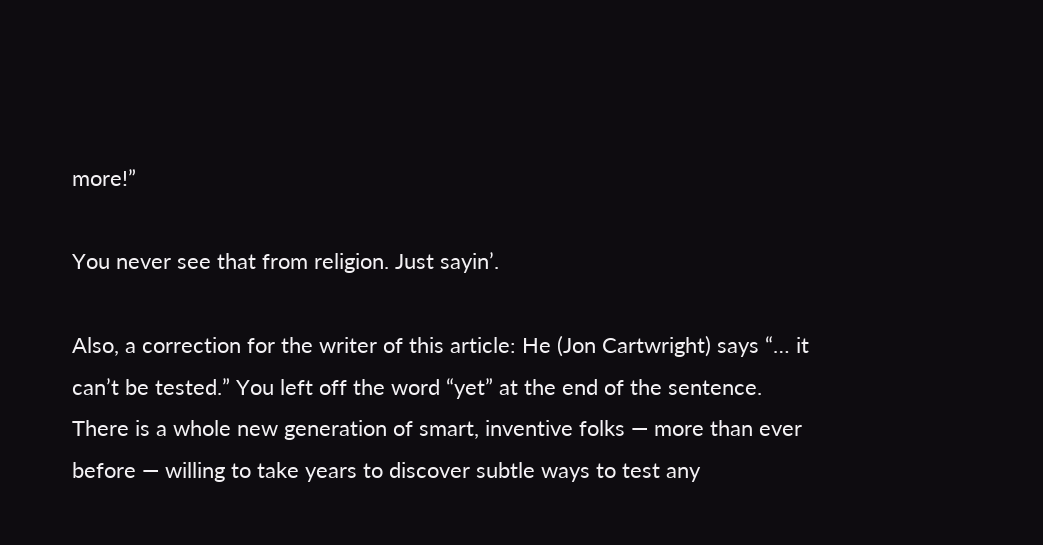more!”

You never see that from religion. Just sayin’.

Also, a correction for the writer of this article: He (Jon Cartwright) says “… it can’t be tested.” You left off the word “yet” at the end of the sentence. There is a whole new generation of smart, inventive folks — more than ever before — willing to take years to discover subtle ways to test any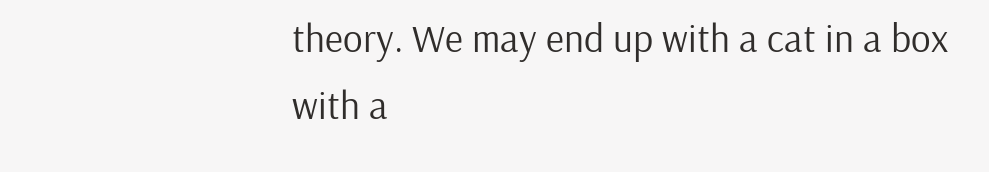theory. We may end up with a cat in a box with a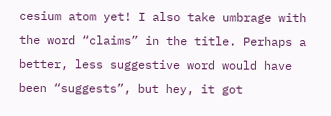cesium atom yet! I also take umbrage with the word “claims” in the title. Perhaps a better, less suggestive word would have been “suggests”, but hey, it got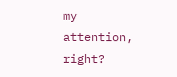my attention, right?